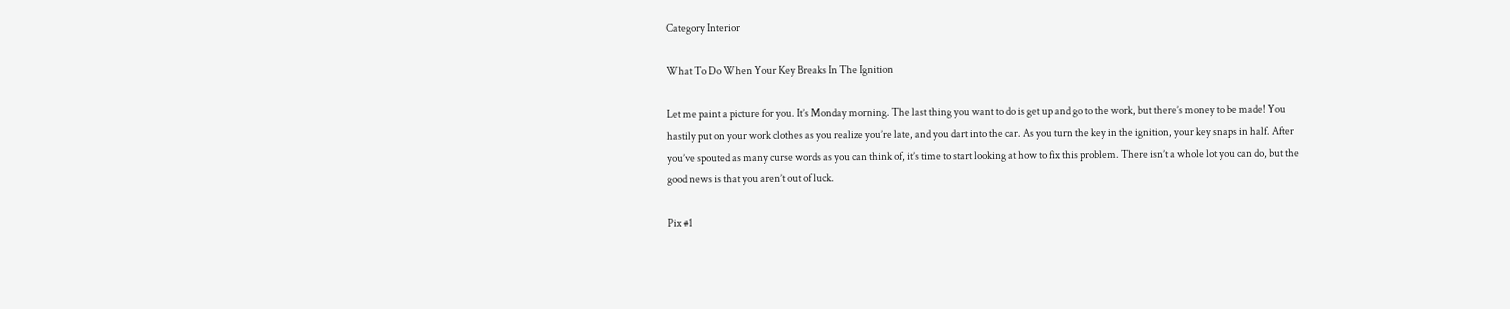Category Interior

What To Do When Your Key Breaks In The Ignition

Let me paint a picture for you. It’s Monday morning. The last thing you want to do is get up and go to the work, but there’s money to be made! You hastily put on your work clothes as you realize you’re late, and you dart into the car. As you turn the key in the ignition, your key snaps in half. After you’ve spouted as many curse words as you can think of, it’s time to start looking at how to fix this problem. There isn’t a whole lot you can do, but the good news is that you aren’t out of luck.

Pix #1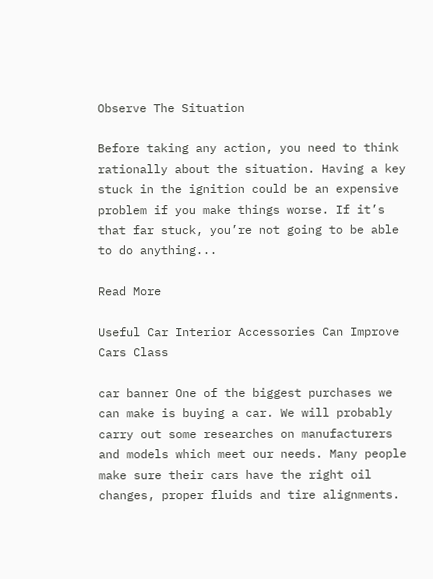Observe The Situation

Before taking any action, you need to think rationally about the situation. Having a key stuck in the ignition could be an expensive problem if you make things worse. If it’s that far stuck, you’re not going to be able to do anything...

Read More

Useful Car Interior Accessories Can Improve Cars Class

car banner One of the biggest purchases we can make is buying a car. We will probably carry out some researches on manufacturers and models which meet our needs. Many people make sure their cars have the right oil changes, proper fluids and tire alignments.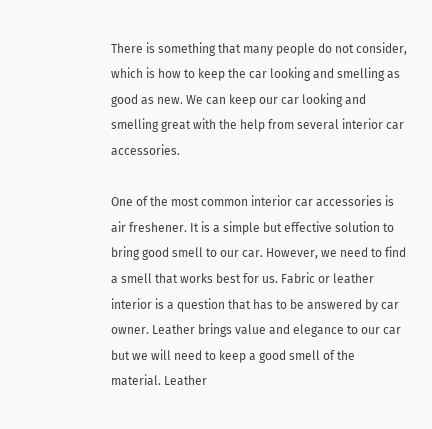There is something that many people do not consider, which is how to keep the car looking and smelling as good as new. We can keep our car looking and smelling great with the help from several interior car accessories.

One of the most common interior car accessories is air freshener. It is a simple but effective solution to bring good smell to our car. However, we need to find a smell that works best for us. Fabric or leather interior is a question that has to be answered by car owner. Leather brings value and elegance to our car but we will need to keep a good smell of the material. Leather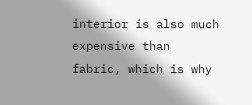interior is also much expensive than fabric, which is why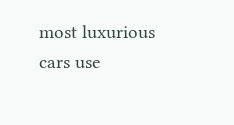most luxurious cars use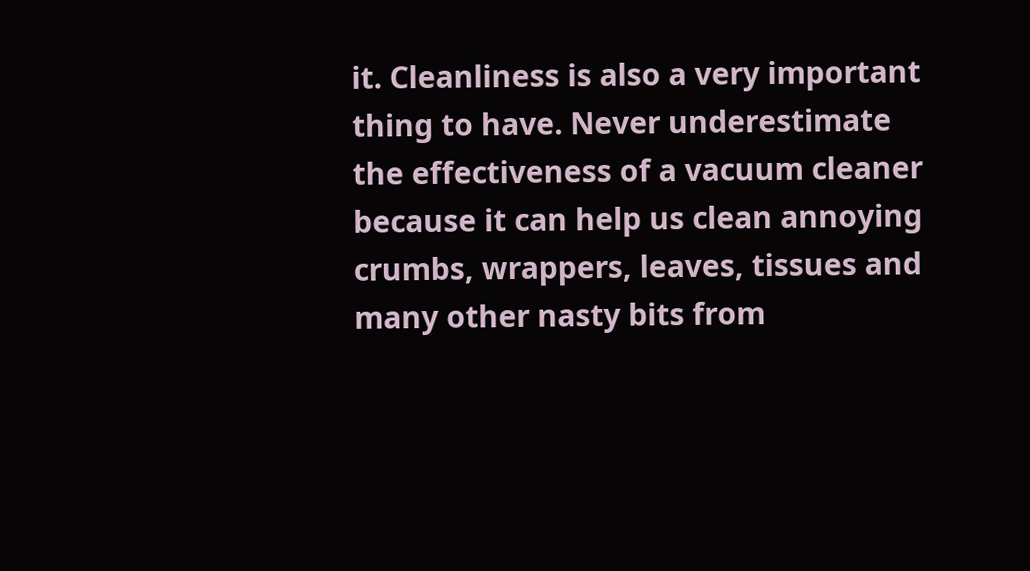it. Cleanliness is also a very important thing to have. Never underestimate the effectiveness of a vacuum cleaner because it can help us clean annoying crumbs, wrappers, leaves, tissues and many other nasty bits from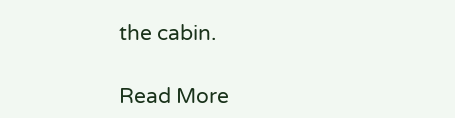the cabin.

Read More